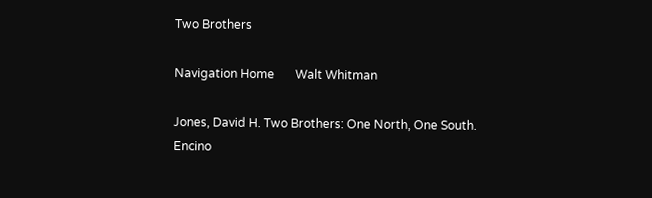Two Brothers

Navigation Home       Walt Whitman

Jones, David H. Two Brothers: One North, One South. Encino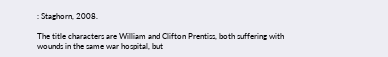: Staghorn, 2008.

The title characters are William and Clifton Prentiss, both suffering with wounds in the same war hospital, but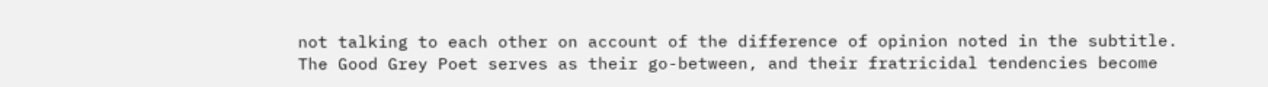not talking to each other on account of the difference of opinion noted in the subtitle. The Good Grey Poet serves as their go-between, and their fratricidal tendencies become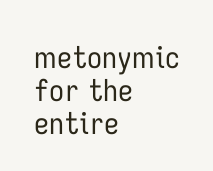metonymic for the entire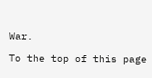War.

To the top of this page